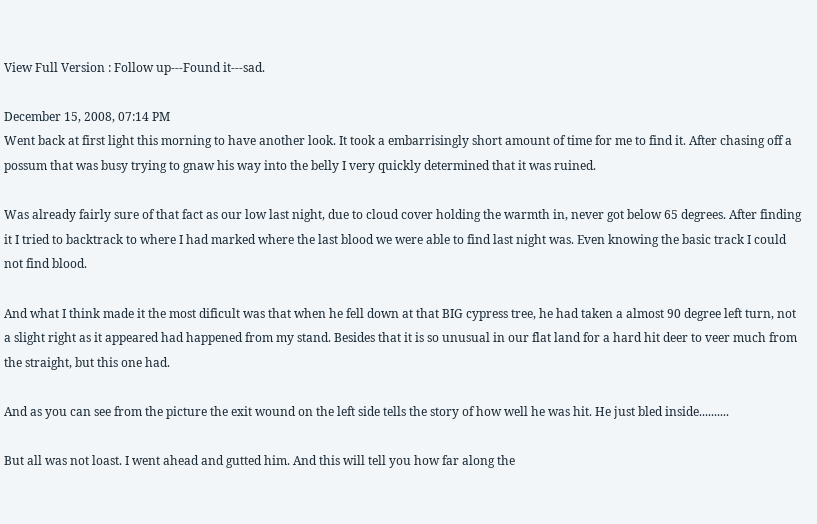View Full Version : Follow up---Found it---sad.

December 15, 2008, 07:14 PM
Went back at first light this morning to have another look. It took a embarrisingly short amount of time for me to find it. After chasing off a possum that was busy trying to gnaw his way into the belly I very quickly determined that it was ruined.

Was already fairly sure of that fact as our low last night, due to cloud cover holding the warmth in, never got below 65 degrees. After finding it I tried to backtrack to where I had marked where the last blood we were able to find last night was. Even knowing the basic track I could not find blood.

And what I think made it the most dificult was that when he fell down at that BIG cypress tree, he had taken a almost 90 degree left turn, not a slight right as it appeared had happened from my stand. Besides that it is so unusual in our flat land for a hard hit deer to veer much from the straight, but this one had.

And as you can see from the picture the exit wound on the left side tells the story of how well he was hit. He just bled inside..........

But all was not loast. I went ahead and gutted him. And this will tell you how far along the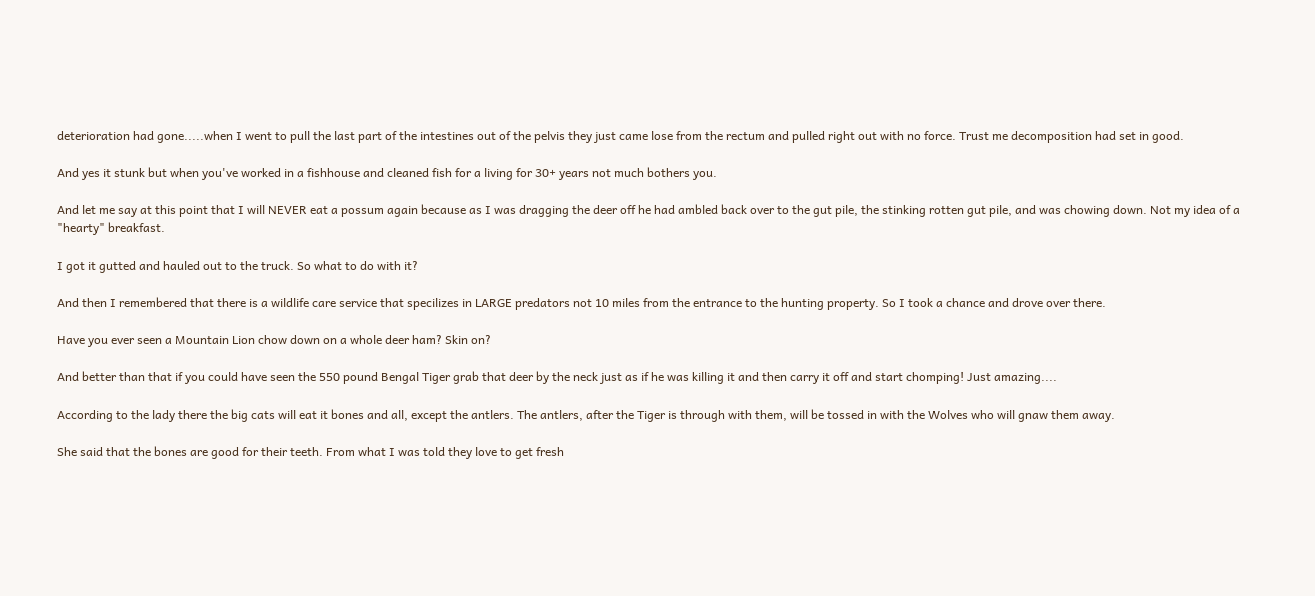deterioration had gone.....when I went to pull the last part of the intestines out of the pelvis they just came lose from the rectum and pulled right out with no force. Trust me decomposition had set in good.

And yes it stunk but when you've worked in a fishhouse and cleaned fish for a living for 30+ years not much bothers you.

And let me say at this point that I will NEVER eat a possum again because as I was dragging the deer off he had ambled back over to the gut pile, the stinking rotten gut pile, and was chowing down. Not my idea of a "hearty" breakfast.

I got it gutted and hauled out to the truck. So what to do with it?

And then I remembered that there is a wildlife care service that specilizes in LARGE predators not 10 miles from the entrance to the hunting property. So I took a chance and drove over there.

Have you ever seen a Mountain Lion chow down on a whole deer ham? Skin on?

And better than that if you could have seen the 550 pound Bengal Tiger grab that deer by the neck just as if he was killing it and then carry it off and start chomping! Just amazing....

According to the lady there the big cats will eat it bones and all, except the antlers. The antlers, after the Tiger is through with them, will be tossed in with the Wolves who will gnaw them away.

She said that the bones are good for their teeth. From what I was told they love to get fresh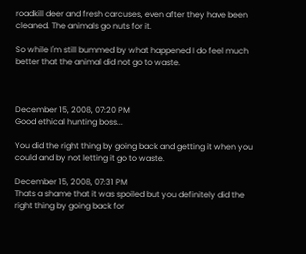roadkill deer and fresh carcuses, even after they have been cleaned. The animals go nuts for it.

So while I'm still bummed by what happened I do feel much better that the animal did not go to waste.



December 15, 2008, 07:20 PM
Good ethical hunting boss...

You did the right thing by going back and getting it when you could and by not letting it go to waste.

December 15, 2008, 07:31 PM
Thats a shame that it was spoiled but you definitely did the right thing by going back for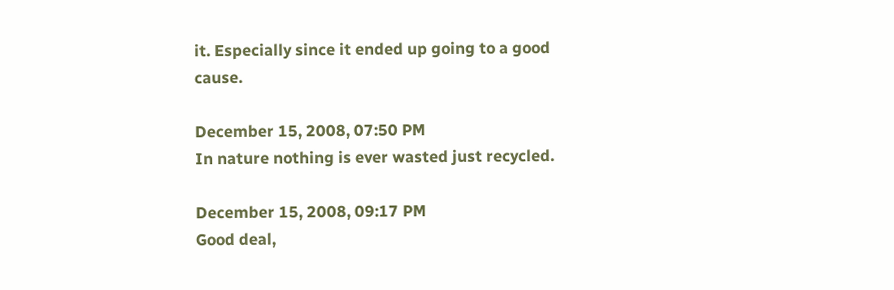it. Especially since it ended up going to a good cause.

December 15, 2008, 07:50 PM
In nature nothing is ever wasted just recycled.

December 15, 2008, 09:17 PM
Good deal,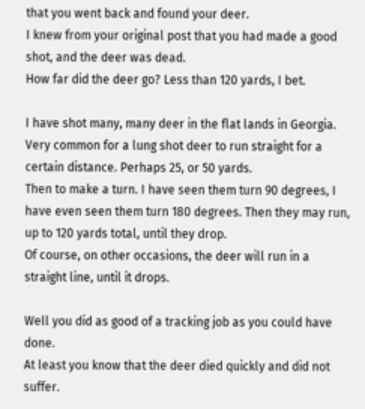that you went back and found your deer.
I knew from your original post that you had made a good shot, and the deer was dead.
How far did the deer go? Less than 120 yards, I bet.

I have shot many, many deer in the flat lands in Georgia. Very common for a lung shot deer to run straight for a certain distance. Perhaps 25, or 50 yards.
Then to make a turn. I have seen them turn 90 degrees, I have even seen them turn 180 degrees. Then they may run, up to 120 yards total, until they drop.
Of course, on other occasions, the deer will run in a straight line, until it drops.

Well you did as good of a tracking job as you could have done.
At least you know that the deer died quickly and did not suffer.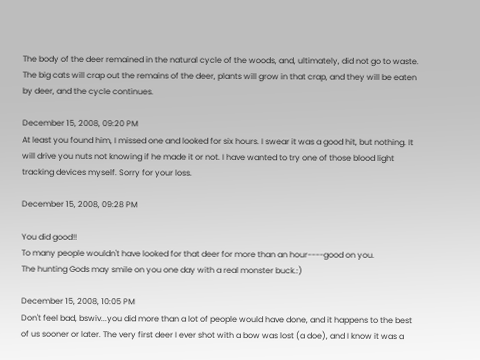The body of the deer remained in the natural cycle of the woods, and, ultimately, did not go to waste. The big cats will crap out the remains of the deer, plants will grow in that crap, and they will be eaten by deer, and the cycle continues.

December 15, 2008, 09:20 PM
At least you found him, I missed one and looked for six hours. I swear it was a good hit, but nothing. It will drive you nuts not knowing if he made it or not. I have wanted to try one of those blood light tracking devices myself. Sorry for your loss.

December 15, 2008, 09:28 PM

You did good!!
To many people wouldn't have looked for that deer for more than an hour----good on you.
The hunting Gods may smile on you one day with a real monster buck.:)

December 15, 2008, 10:05 PM
Don't feel bad, bswiv...you did more than a lot of people would have done, and it happens to the best of us sooner or later. The very first deer I ever shot with a bow was lost (a doe), and I know it was a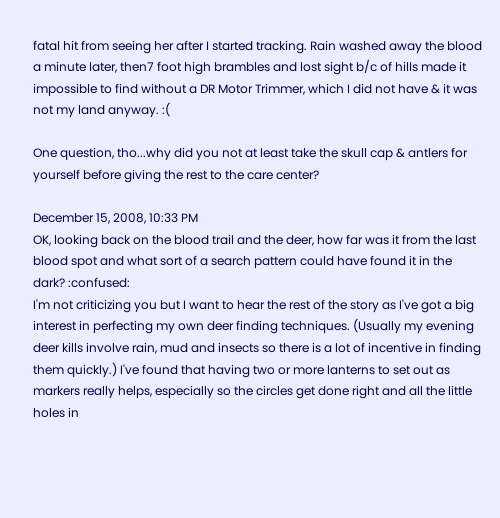fatal hit from seeing her after I started tracking. Rain washed away the blood a minute later, then7 foot high brambles and lost sight b/c of hills made it impossible to find without a DR Motor Trimmer, which I did not have & it was not my land anyway. :(

One question, tho...why did you not at least take the skull cap & antlers for yourself before giving the rest to the care center?

December 15, 2008, 10:33 PM
OK, looking back on the blood trail and the deer, how far was it from the last blood spot and what sort of a search pattern could have found it in the dark? :confused:
I'm not criticizing you but I want to hear the rest of the story as I've got a big interest in perfecting my own deer finding techniques. (Usually my evening deer kills involve rain, mud and insects so there is a lot of incentive in finding them quickly.) I've found that having two or more lanterns to set out as markers really helps, especially so the circles get done right and all the little holes in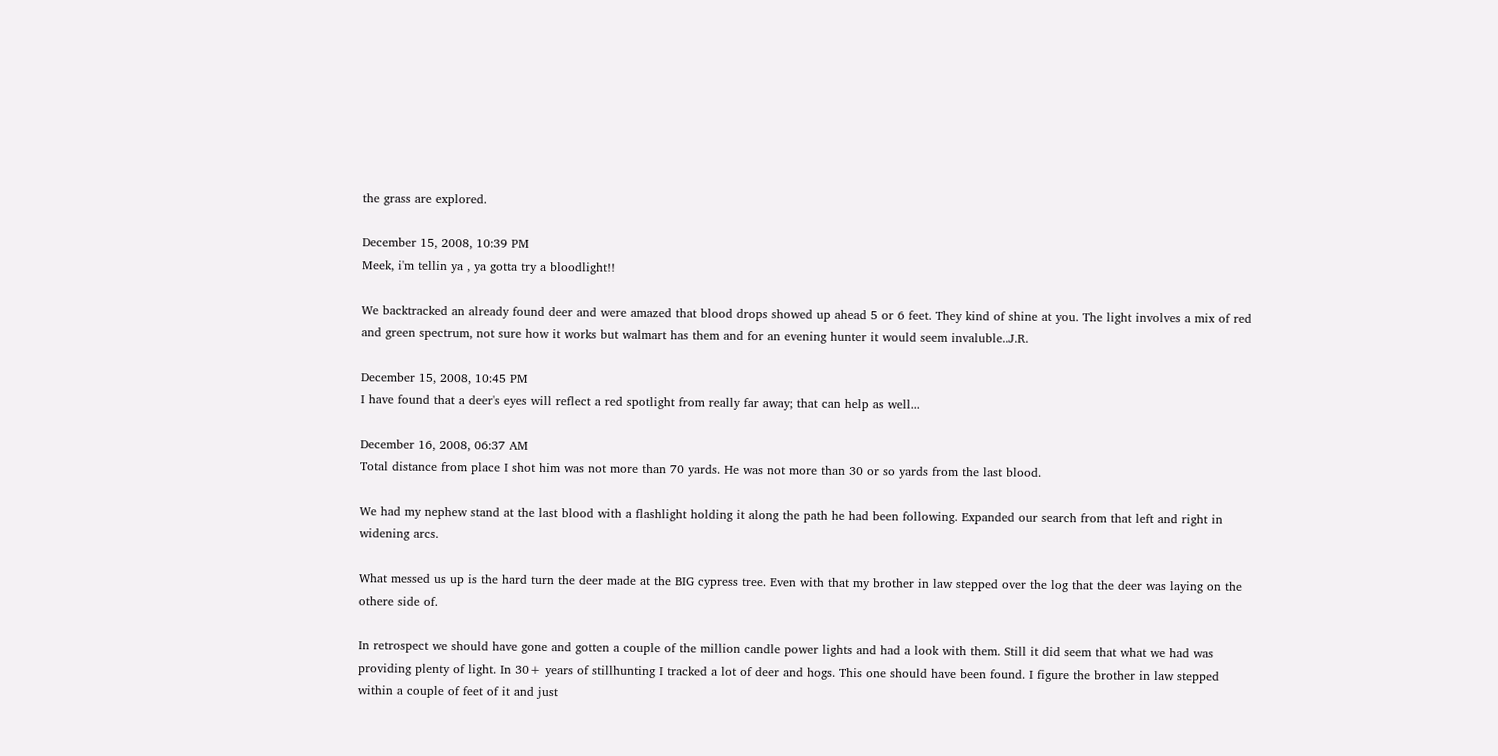the grass are explored.

December 15, 2008, 10:39 PM
Meek, i'm tellin ya , ya gotta try a bloodlight!!

We backtracked an already found deer and were amazed that blood drops showed up ahead 5 or 6 feet. They kind of shine at you. The light involves a mix of red and green spectrum, not sure how it works but walmart has them and for an evening hunter it would seem invaluble..J.R.

December 15, 2008, 10:45 PM
I have found that a deer's eyes will reflect a red spotlight from really far away; that can help as well...

December 16, 2008, 06:37 AM
Total distance from place I shot him was not more than 70 yards. He was not more than 30 or so yards from the last blood.

We had my nephew stand at the last blood with a flashlight holding it along the path he had been following. Expanded our search from that left and right in widening arcs.

What messed us up is the hard turn the deer made at the BIG cypress tree. Even with that my brother in law stepped over the log that the deer was laying on the othere side of.

In retrospect we should have gone and gotten a couple of the million candle power lights and had a look with them. Still it did seem that what we had was providing plenty of light. In 30+ years of stillhunting I tracked a lot of deer and hogs. This one should have been found. I figure the brother in law stepped within a couple of feet of it and just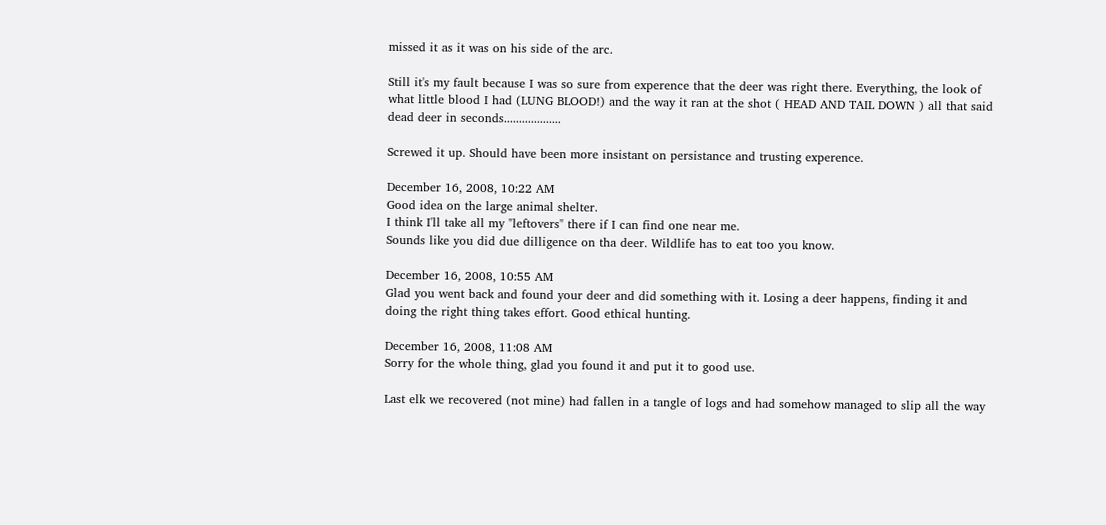missed it as it was on his side of the arc.

Still it's my fault because I was so sure from experence that the deer was right there. Everything, the look of what little blood I had (LUNG BLOOD!) and the way it ran at the shot ( HEAD AND TAIL DOWN ) all that said dead deer in seconds...................

Screwed it up. Should have been more insistant on persistance and trusting experence.

December 16, 2008, 10:22 AM
Good idea on the large animal shelter.
I think I'll take all my "leftovers" there if I can find one near me.
Sounds like you did due dilligence on tha deer. Wildlife has to eat too you know.

December 16, 2008, 10:55 AM
Glad you went back and found your deer and did something with it. Losing a deer happens, finding it and doing the right thing takes effort. Good ethical hunting.

December 16, 2008, 11:08 AM
Sorry for the whole thing, glad you found it and put it to good use.

Last elk we recovered (not mine) had fallen in a tangle of logs and had somehow managed to slip all the way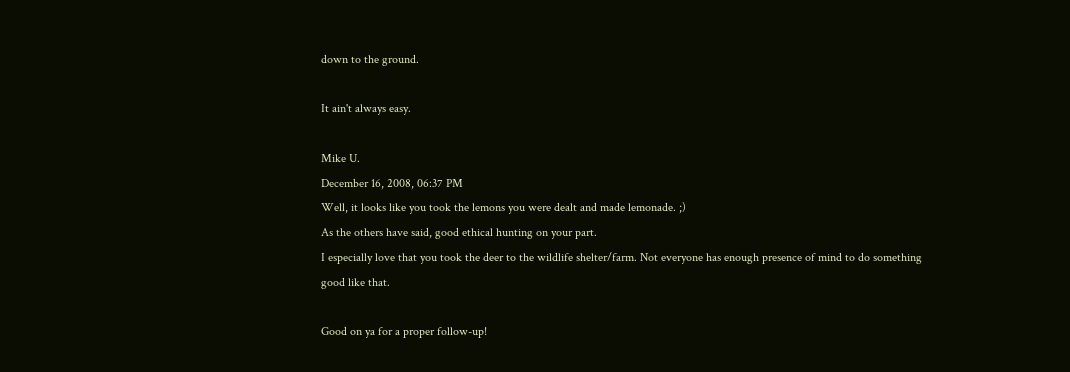down to the ground.

It ain't always easy.

Mike U.
December 16, 2008, 06:37 PM
Well, it looks like you took the lemons you were dealt and made lemonade. ;)
As the others have said, good ethical hunting on your part.
I especially love that you took the deer to the wildlife shelter/farm. Not everyone has enough presence of mind to do something good like that.

Good on ya for a proper follow-up!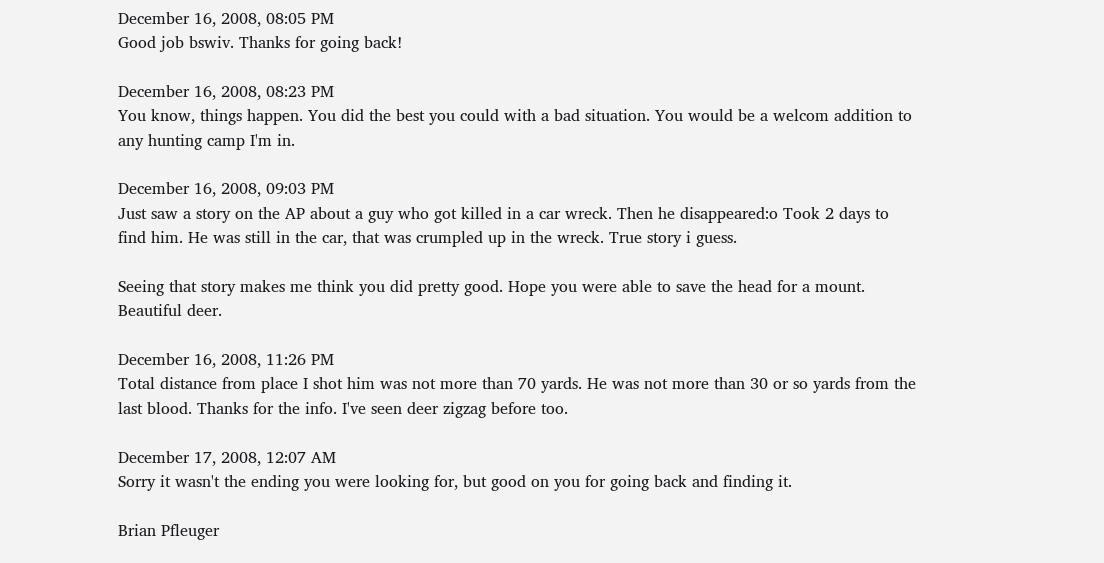December 16, 2008, 08:05 PM
Good job bswiv. Thanks for going back!

December 16, 2008, 08:23 PM
You know, things happen. You did the best you could with a bad situation. You would be a welcom addition to any hunting camp I'm in.

December 16, 2008, 09:03 PM
Just saw a story on the AP about a guy who got killed in a car wreck. Then he disappeared:o Took 2 days to find him. He was still in the car, that was crumpled up in the wreck. True story i guess.

Seeing that story makes me think you did pretty good. Hope you were able to save the head for a mount. Beautiful deer.

December 16, 2008, 11:26 PM
Total distance from place I shot him was not more than 70 yards. He was not more than 30 or so yards from the last blood. Thanks for the info. I've seen deer zigzag before too.

December 17, 2008, 12:07 AM
Sorry it wasn't the ending you were looking for, but good on you for going back and finding it.

Brian Pfleuger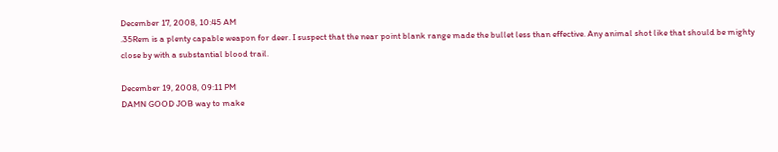December 17, 2008, 10:45 AM
.35Rem is a plenty capable weapon for deer. I suspect that the near point blank range made the bullet less than effective. Any animal shot like that should be mighty close by with a substantial blood trail.

December 19, 2008, 09:11 PM
DAMN GOOD JOB way to make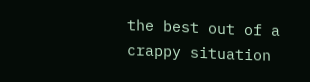the best out of a crappy situation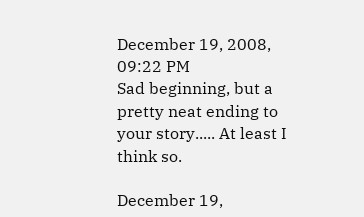December 19, 2008, 09:22 PM
Sad beginning, but a pretty neat ending to your story..... At least I think so.

December 19,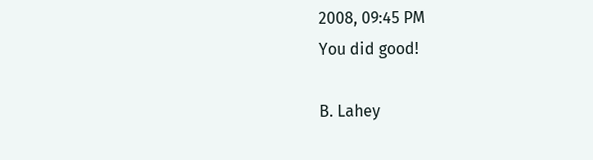2008, 09:45 PM
You did good!

B. Lahey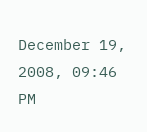December 19, 2008, 09:46 PM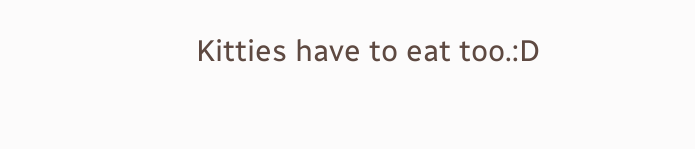Kitties have to eat too.:D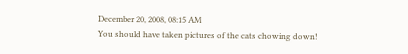December 20, 2008, 08:15 AM
You should have taken pictures of the cats chowing down!